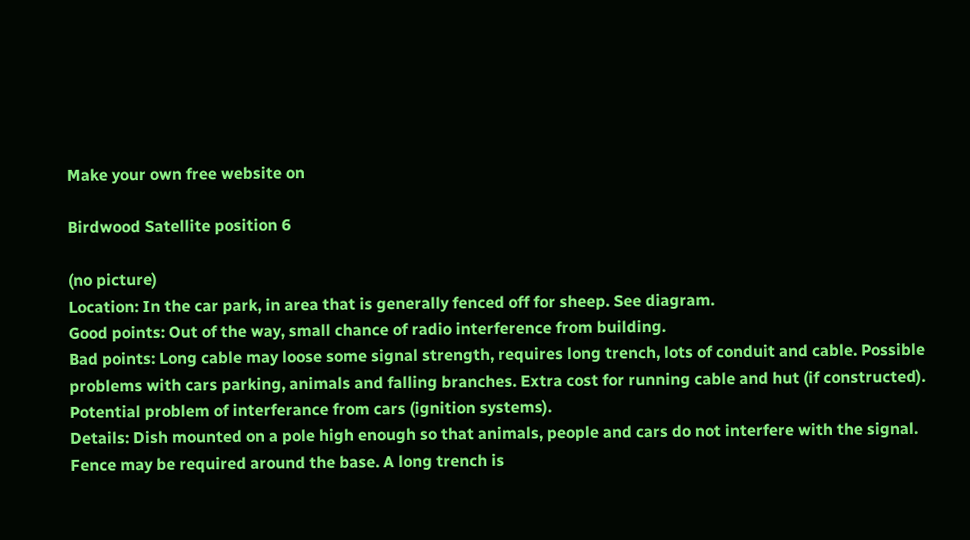Make your own free website on

Birdwood Satellite position 6

(no picture)
Location: In the car park, in area that is generally fenced off for sheep. See diagram.
Good points: Out of the way, small chance of radio interference from building.
Bad points: Long cable may loose some signal strength, requires long trench, lots of conduit and cable. Possible problems with cars parking, animals and falling branches. Extra cost for running cable and hut (if constructed). Potential problem of interferance from cars (ignition systems).
Details: Dish mounted on a pole high enough so that animals, people and cars do not interfere with the signal. Fence may be required around the base. A long trench is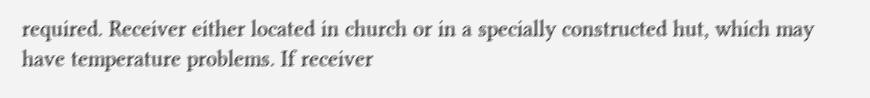required. Receiver either located in church or in a specially constructed hut, which may have temperature problems. If receiver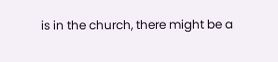is in the church, there might be a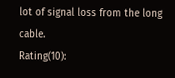lot of signal loss from the long cable.
Rating(10):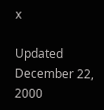x

Updated December 22, 2000